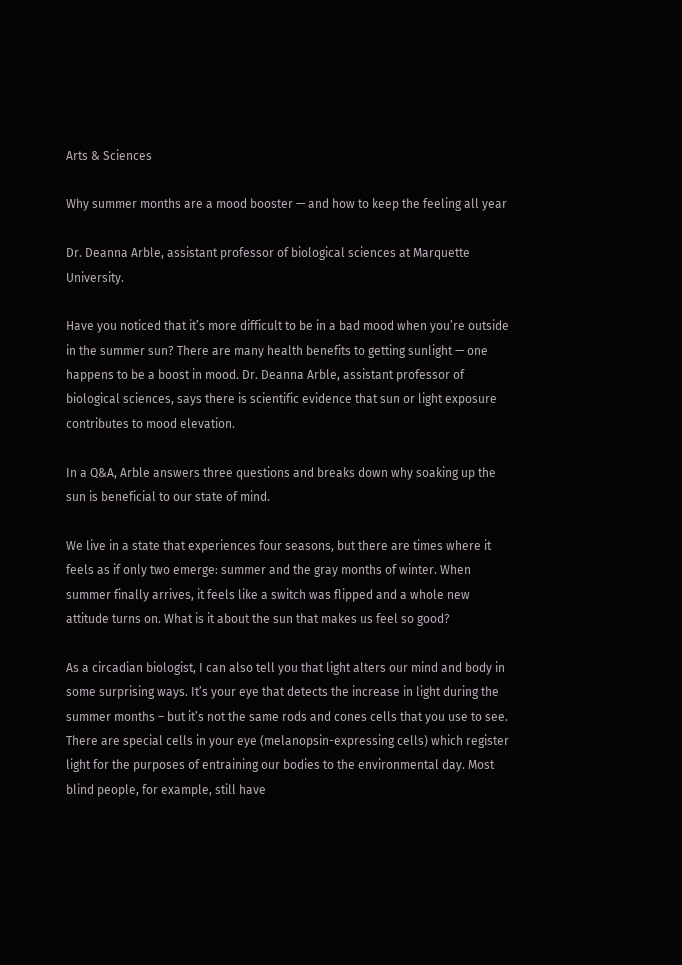Arts & Sciences

Why summer months are a mood booster — and how to keep the feeling all year

Dr. Deanna Arble, assistant professor of biological sciences at Marquette University.

Have you noticed that it’s more difficult to be in a bad mood when you’re outside in the summer sun? There are many health benefits to getting sunlight — one happens to be a boost in mood. Dr. Deanna Arble, assistant professor of biological sciences, says there is scientific evidence that sun or light exposure contributes to mood elevation.

In a Q&A, Arble answers three questions and breaks down why soaking up the sun is beneficial to our state of mind.

We live in a state that experiences four seasons, but there are times where it feels as if only two emerge: summer and the gray months of winter. When summer finally arrives, it feels like a switch was flipped and a whole new attitude turns on. What is it about the sun that makes us feel so good?

As a circadian biologist, I can also tell you that light alters our mind and body in some surprising ways. It’s your eye that detects the increase in light during the summer months – but it’s not the same rods and cones cells that you use to see. There are special cells in your eye (melanopsin-expressing cells) which register light for the purposes of entraining our bodies to the environmental day. Most blind people, for example, still have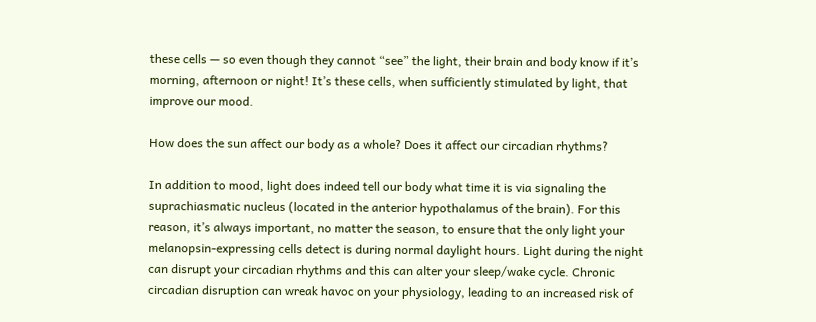these cells — so even though they cannot “see” the light, their brain and body know if it’s morning, afternoon or night! It’s these cells, when sufficiently stimulated by light, that improve our mood.

How does the sun affect our body as a whole? Does it affect our circadian rhythms?

In addition to mood, light does indeed tell our body what time it is via signaling the suprachiasmatic nucleus (located in the anterior hypothalamus of the brain). For this reason, it’s always important, no matter the season, to ensure that the only light your melanopsin-expressing cells detect is during normal daylight hours. Light during the night can disrupt your circadian rhythms and this can alter your sleep/wake cycle. Chronic circadian disruption can wreak havoc on your physiology, leading to an increased risk of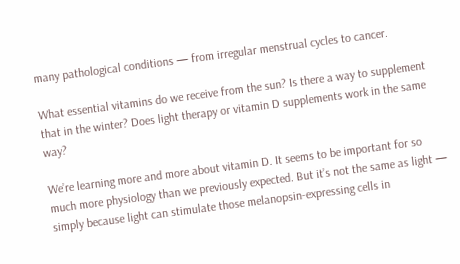many pathological conditions — from irregular menstrual cycles to cancer.

What essential vitamins do we receive from the sun? Is there a way to supplement that in the winter? Does light therapy or vitamin D supplements work in the same way?

We’re learning more and more about vitamin D. It seems to be important for so much more physiology than we previously expected. But it’s not the same as light — simply because light can stimulate those melanopsin-expressing cells in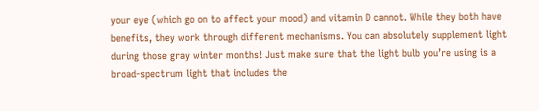your eye (which go on to affect your mood) and vitamin D cannot. While they both have benefits, they work through different mechanisms. You can absolutely supplement light during those gray winter months! Just make sure that the light bulb you’re using is a broad-spectrum light that includes the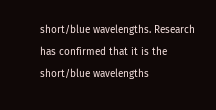short/blue wavelengths. Research has confirmed that it is the short/blue wavelengths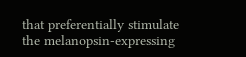that preferentially stimulate the melanopsin-expressing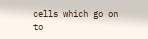cells which go on to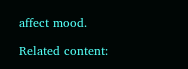affect mood.

Related content: